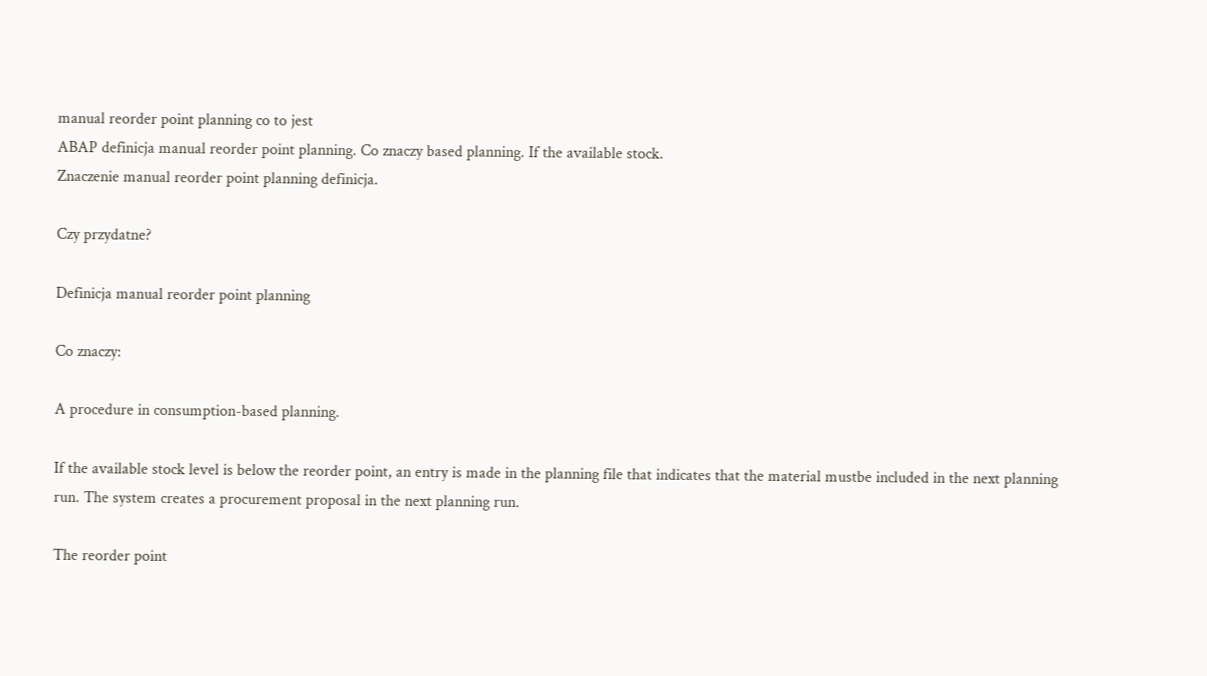manual reorder point planning co to jest
ABAP definicja manual reorder point planning. Co znaczy based planning. If the available stock.
Znaczenie manual reorder point planning definicja.

Czy przydatne?

Definicja manual reorder point planning

Co znaczy:

A procedure in consumption-based planning.

If the available stock level is below the reorder point, an entry is made in the planning file that indicates that the material mustbe included in the next planning run. The system creates a procurement proposal in the next planning run.

The reorder point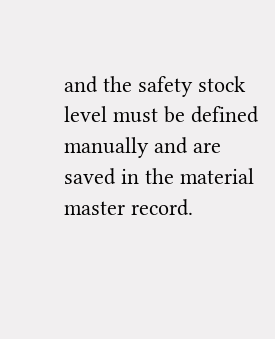and the safety stock level must be defined manually and are saved in the material master record.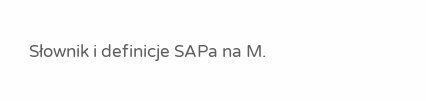Słownik i definicje SAPa na M.